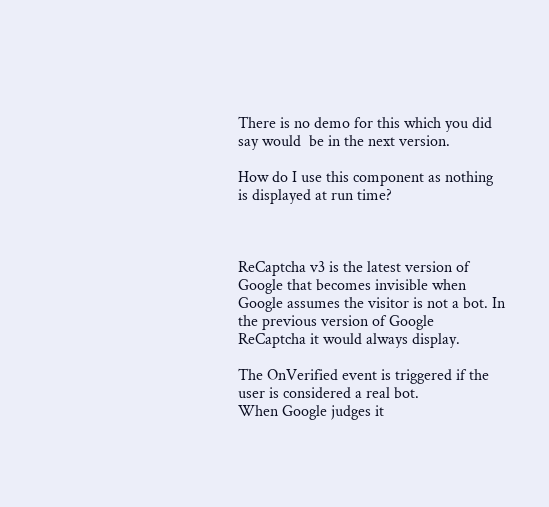There is no demo for this which you did say would  be in the next version.

How do I use this component as nothing is displayed at run time?



ReCaptcha v3 is the latest version of Google that becomes invisible when Google assumes the visitor is not a bot. In the previous version of Google ReCaptcha it would always display.

The OnVerified event is triggered if the user is considered a real bot.
When Google judges it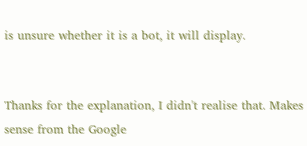is unsure whether it is a bot, it will display.


Thanks for the explanation, I didn't realise that. Makes sense from the Google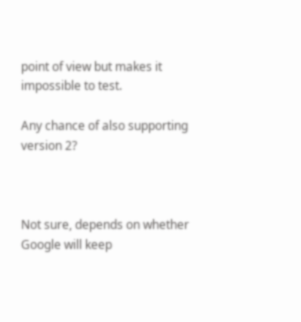point of view but makes it impossible to test.

Any chance of also supporting version 2?



Not sure, depends on whether Google will keep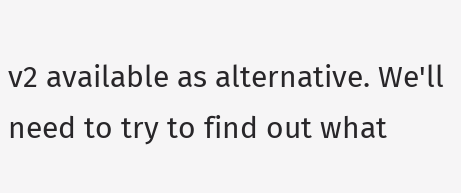v2 available as alternative. We'll need to try to find out what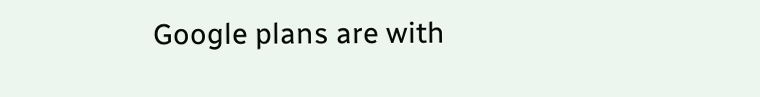Google plans are with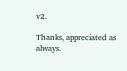v2.

Thanks, appreciated as always.